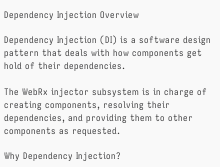Dependency Injection Overview

Dependency Injection (DI) is a software design pattern that deals with how components get hold of their dependencies.

The WebRx injector subsystem is in charge of creating components, resolving their dependencies, and providing them to other components as requested.

Why Dependency Injection?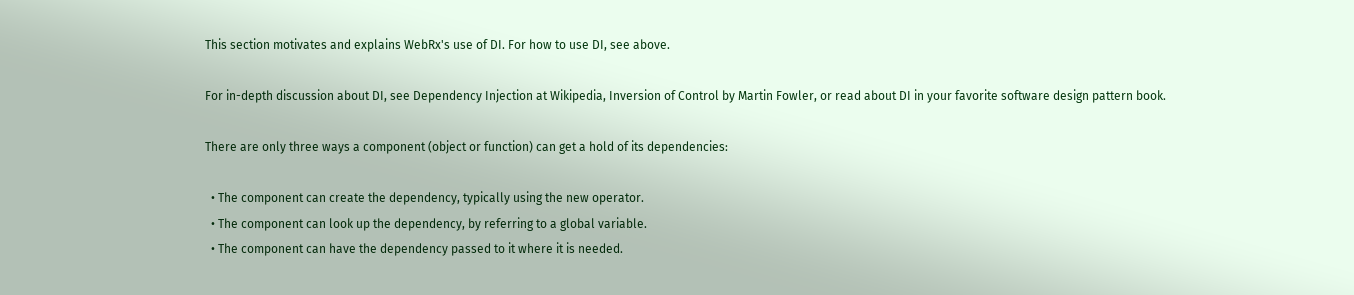This section motivates and explains WebRx's use of DI. For how to use DI, see above.

For in-depth discussion about DI, see Dependency Injection at Wikipedia, Inversion of Control by Martin Fowler, or read about DI in your favorite software design pattern book.

There are only three ways a component (object or function) can get a hold of its dependencies:

  • The component can create the dependency, typically using the new operator.
  • The component can look up the dependency, by referring to a global variable.
  • The component can have the dependency passed to it where it is needed.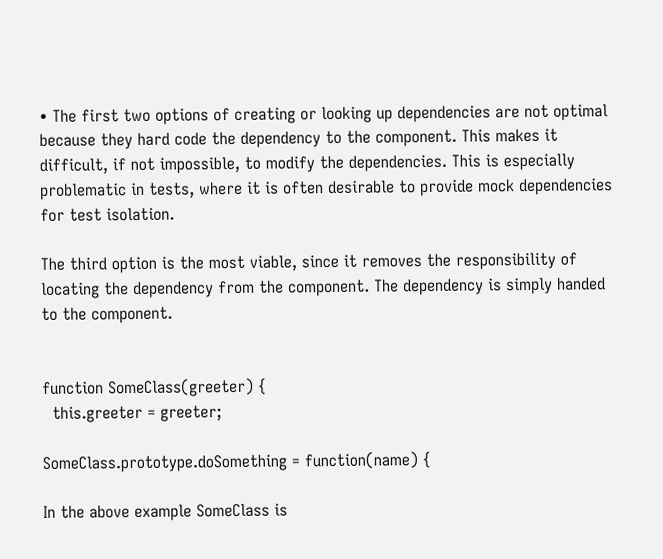• The first two options of creating or looking up dependencies are not optimal because they hard code the dependency to the component. This makes it difficult, if not impossible, to modify the dependencies. This is especially problematic in tests, where it is often desirable to provide mock dependencies for test isolation.

The third option is the most viable, since it removes the responsibility of locating the dependency from the component. The dependency is simply handed to the component.


function SomeClass(greeter) {
  this.greeter = greeter;

SomeClass.prototype.doSomething = function(name) {

In the above example SomeClass is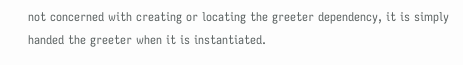not concerned with creating or locating the greeter dependency, it is simply handed the greeter when it is instantiated.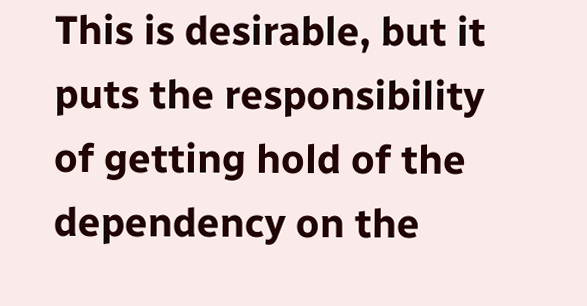This is desirable, but it puts the responsibility of getting hold of the dependency on the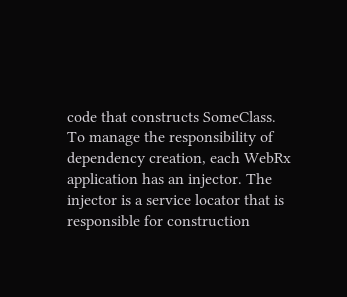code that constructs SomeClass. To manage the responsibility of dependency creation, each WebRx application has an injector. The injector is a service locator that is responsible for construction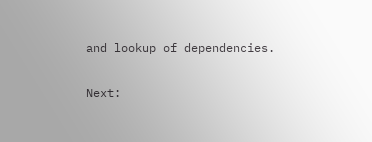and lookup of dependencies.

Next: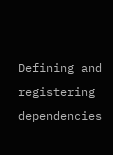Defining and registering dependencies